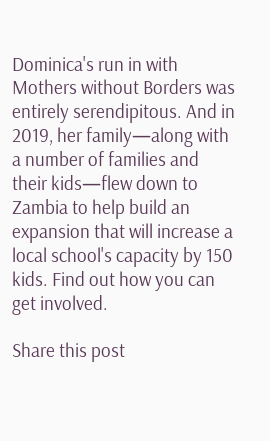Dominica's run in with Mothers without Borders was entirely serendipitous. And in 2019, her family—along with a number of families and their kids—flew down to Zambia to help build an expansion that will increase a local school's capacity by 150 kids. Find out how you can get involved.

Share this post